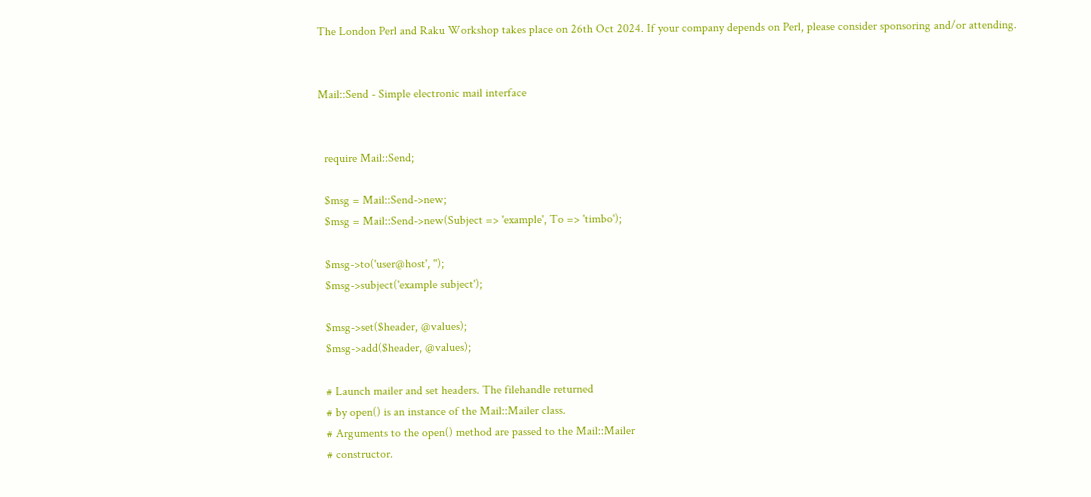The London Perl and Raku Workshop takes place on 26th Oct 2024. If your company depends on Perl, please consider sponsoring and/or attending.


Mail::Send - Simple electronic mail interface


  require Mail::Send;

  $msg = Mail::Send->new;
  $msg = Mail::Send->new(Subject => 'example', To => 'timbo');

  $msg->to('user@host', '');
  $msg->subject('example subject');

  $msg->set($header, @values);
  $msg->add($header, @values);

  # Launch mailer and set headers. The filehandle returned
  # by open() is an instance of the Mail::Mailer class.
  # Arguments to the open() method are passed to the Mail::Mailer
  # constructor.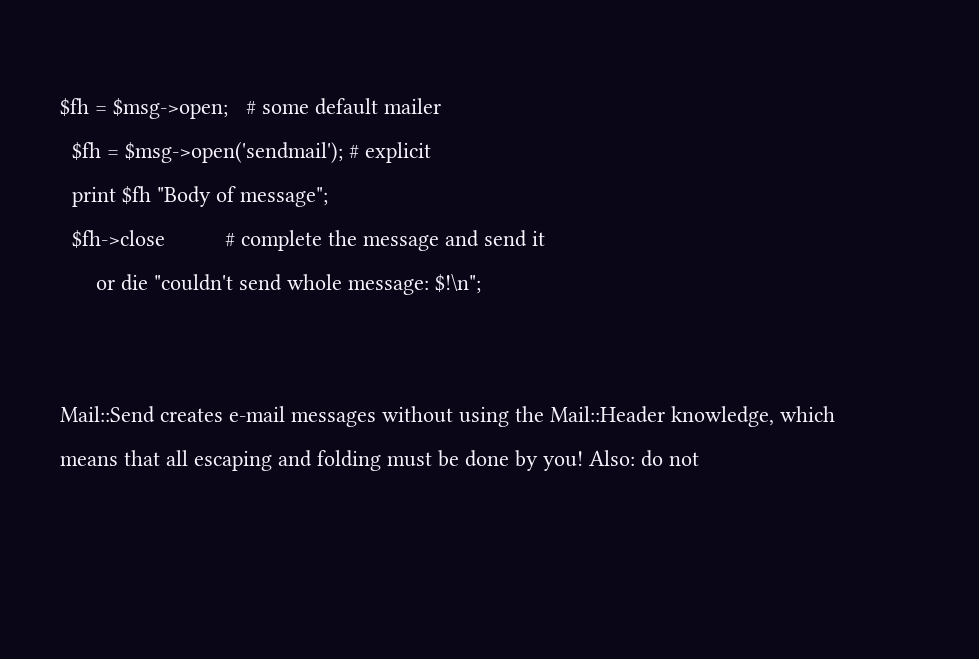$fh = $msg->open;   # some default mailer
  $fh = $msg->open('sendmail'); # explicit
  print $fh "Body of message";
  $fh->close          # complete the message and send it
      or die "couldn't send whole message: $!\n";


Mail::Send creates e-mail messages without using the Mail::Header knowledge, which means that all escaping and folding must be done by you! Also: do not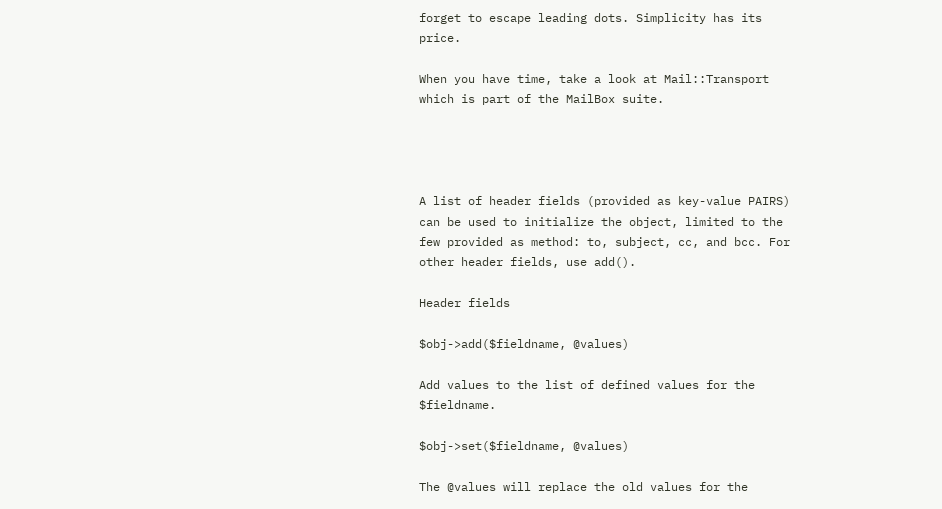forget to escape leading dots. Simplicity has its price.

When you have time, take a look at Mail::Transport which is part of the MailBox suite.




A list of header fields (provided as key-value PAIRS) can be used to initialize the object, limited to the few provided as method: to, subject, cc, and bcc. For other header fields, use add().

Header fields

$obj->add($fieldname, @values)

Add values to the list of defined values for the $fieldname.

$obj->set($fieldname, @values)

The @values will replace the old values for the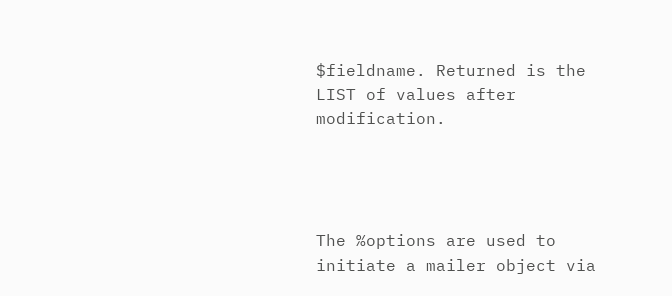$fieldname. Returned is the LIST of values after modification.




The %options are used to initiate a mailer object via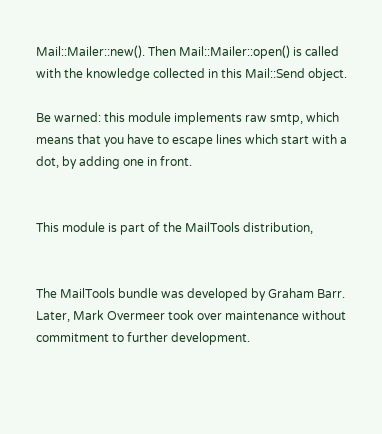Mail::Mailer::new(). Then Mail::Mailer::open() is called with the knowledge collected in this Mail::Send object.

Be warned: this module implements raw smtp, which means that you have to escape lines which start with a dot, by adding one in front.


This module is part of the MailTools distribution,


The MailTools bundle was developed by Graham Barr. Later, Mark Overmeer took over maintenance without commitment to further development.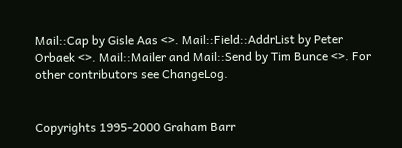Mail::Cap by Gisle Aas <>. Mail::Field::AddrList by Peter Orbaek <>. Mail::Mailer and Mail::Send by Tim Bunce <>. For other contributors see ChangeLog.


Copyrights 1995-2000 Graham Barr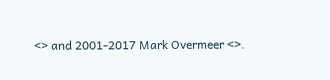<> and 2001-2017 Mark Overmeer <>.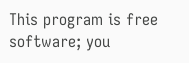This program is free software; you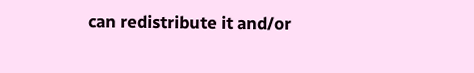can redistribute it and/or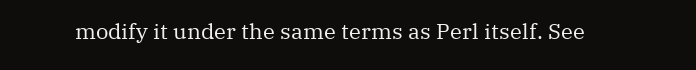modify it under the same terms as Perl itself. See